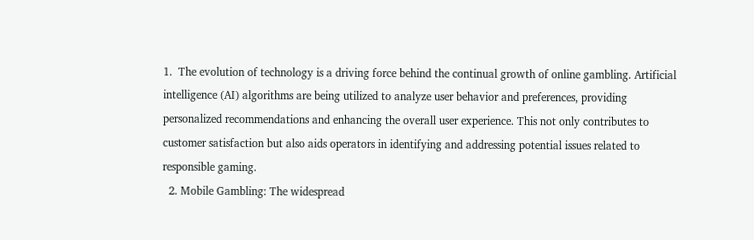1.  The evolution of technology is a driving force behind the continual growth of online gambling. Artificial intelligence (AI) algorithms are being utilized to analyze user behavior and preferences, providing personalized recommendations and enhancing the overall user experience. This not only contributes to customer satisfaction but also aids operators in identifying and addressing potential issues related to responsible gaming.
  2. Mobile Gambling: The widespread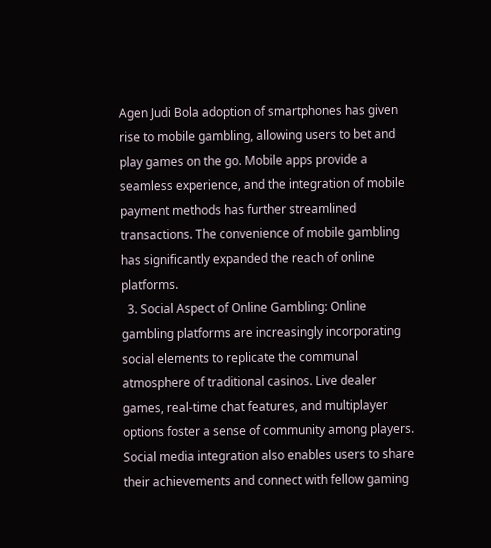Agen Judi Bola adoption of smartphones has given rise to mobile gambling, allowing users to bet and play games on the go. Mobile apps provide a seamless experience, and the integration of mobile payment methods has further streamlined transactions. The convenience of mobile gambling has significantly expanded the reach of online platforms.
  3. Social Aspect of Online Gambling: Online gambling platforms are increasingly incorporating social elements to replicate the communal atmosphere of traditional casinos. Live dealer games, real-time chat features, and multiplayer options foster a sense of community among players. Social media integration also enables users to share their achievements and connect with fellow gaming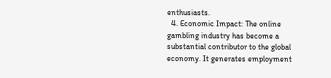enthusiasts.
  4. Economic Impact: The online gambling industry has become a substantial contributor to the global economy. It generates employment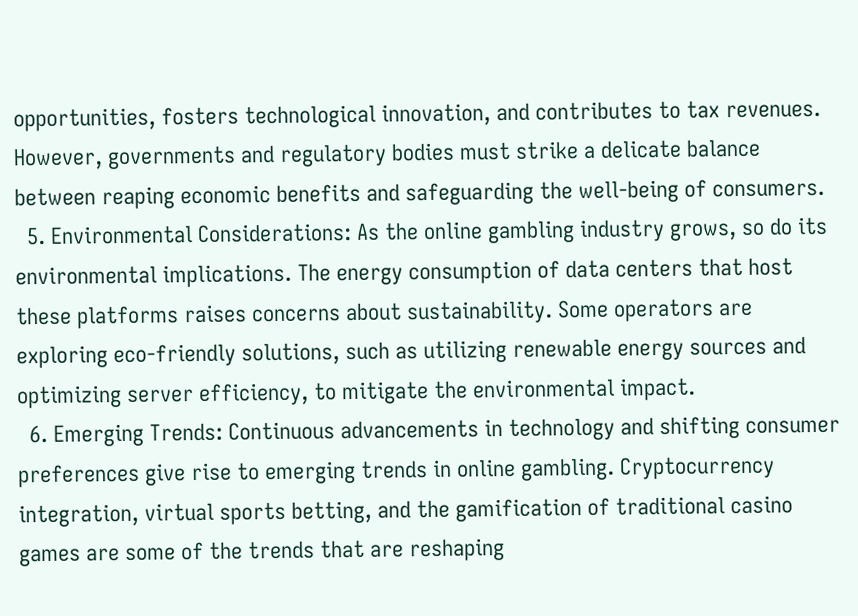opportunities, fosters technological innovation, and contributes to tax revenues. However, governments and regulatory bodies must strike a delicate balance between reaping economic benefits and safeguarding the well-being of consumers.
  5. Environmental Considerations: As the online gambling industry grows, so do its environmental implications. The energy consumption of data centers that host these platforms raises concerns about sustainability. Some operators are exploring eco-friendly solutions, such as utilizing renewable energy sources and optimizing server efficiency, to mitigate the environmental impact.
  6. Emerging Trends: Continuous advancements in technology and shifting consumer preferences give rise to emerging trends in online gambling. Cryptocurrency integration, virtual sports betting, and the gamification of traditional casino games are some of the trends that are reshaping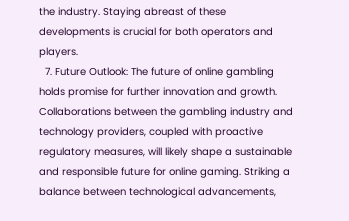the industry. Staying abreast of these developments is crucial for both operators and players.
  7. Future Outlook: The future of online gambling holds promise for further innovation and growth. Collaborations between the gambling industry and technology providers, coupled with proactive regulatory measures, will likely shape a sustainable and responsible future for online gaming. Striking a balance between technological advancements,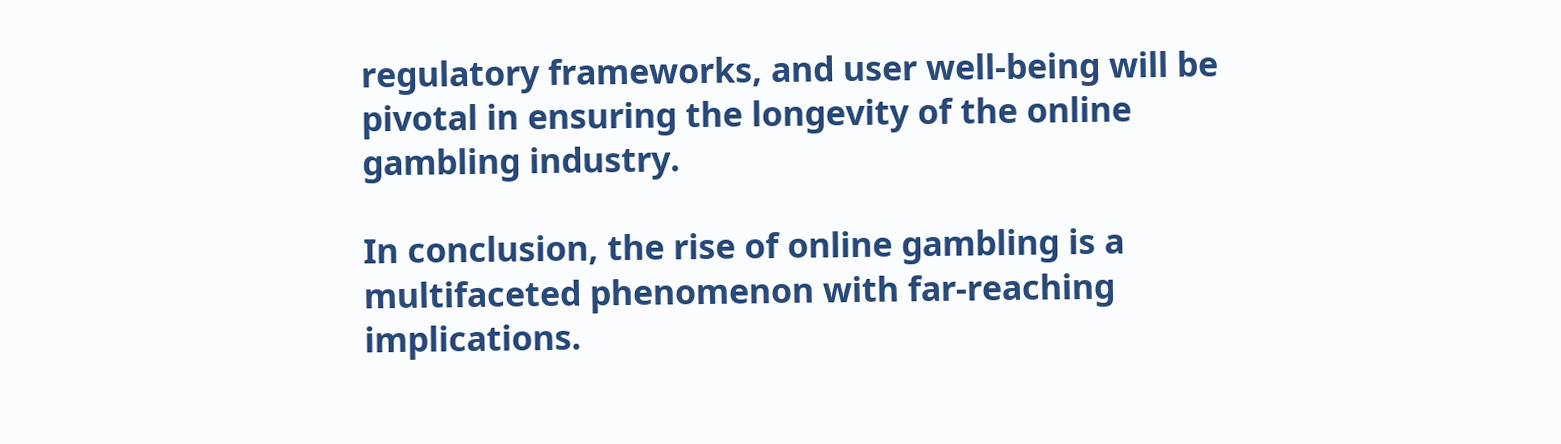regulatory frameworks, and user well-being will be pivotal in ensuring the longevity of the online gambling industry.

In conclusion, the rise of online gambling is a multifaceted phenomenon with far-reaching implications.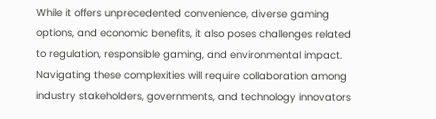While it offers unprecedented convenience, diverse gaming options, and economic benefits, it also poses challenges related to regulation, responsible gaming, and environmental impact. Navigating these complexities will require collaboration among industry stakeholders, governments, and technology innovators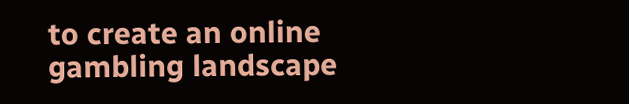to create an online gambling landscape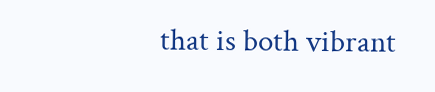that is both vibrant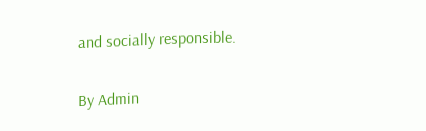and socially responsible.

By Admin